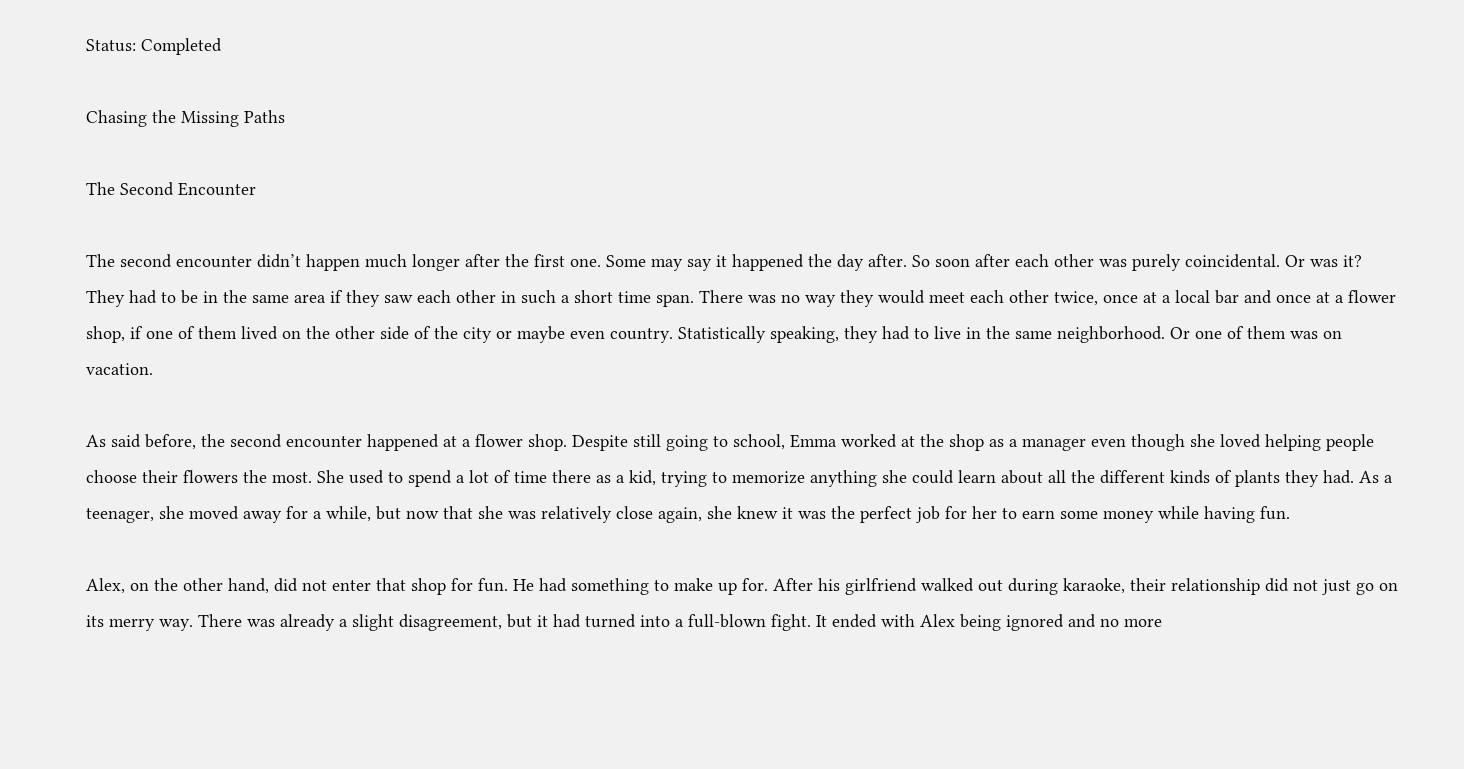Status: Completed

Chasing the Missing Paths

The Second Encounter

The second encounter didn’t happen much longer after the first one. Some may say it happened the day after. So soon after each other was purely coincidental. Or was it? They had to be in the same area if they saw each other in such a short time span. There was no way they would meet each other twice, once at a local bar and once at a flower shop, if one of them lived on the other side of the city or maybe even country. Statistically speaking, they had to live in the same neighborhood. Or one of them was on vacation.

As said before, the second encounter happened at a flower shop. Despite still going to school, Emma worked at the shop as a manager even though she loved helping people choose their flowers the most. She used to spend a lot of time there as a kid, trying to memorize anything she could learn about all the different kinds of plants they had. As a teenager, she moved away for a while, but now that she was relatively close again, she knew it was the perfect job for her to earn some money while having fun.

Alex, on the other hand, did not enter that shop for fun. He had something to make up for. After his girlfriend walked out during karaoke, their relationship did not just go on its merry way. There was already a slight disagreement, but it had turned into a full-blown fight. It ended with Alex being ignored and no more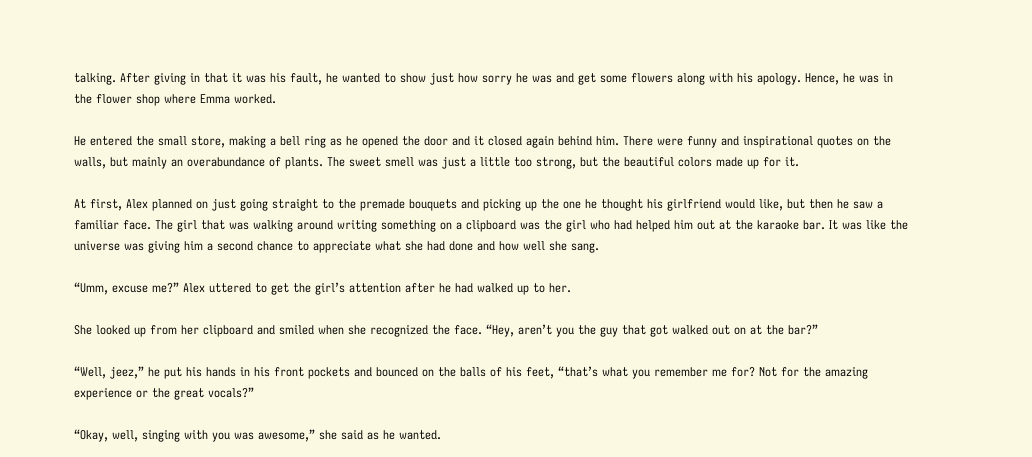talking. After giving in that it was his fault, he wanted to show just how sorry he was and get some flowers along with his apology. Hence, he was in the flower shop where Emma worked.

He entered the small store, making a bell ring as he opened the door and it closed again behind him. There were funny and inspirational quotes on the walls, but mainly an overabundance of plants. The sweet smell was just a little too strong, but the beautiful colors made up for it.

At first, Alex planned on just going straight to the premade bouquets and picking up the one he thought his girlfriend would like, but then he saw a familiar face. The girl that was walking around writing something on a clipboard was the girl who had helped him out at the karaoke bar. It was like the universe was giving him a second chance to appreciate what she had done and how well she sang.

“Umm, excuse me?” Alex uttered to get the girl’s attention after he had walked up to her.

She looked up from her clipboard and smiled when she recognized the face. “Hey, aren’t you the guy that got walked out on at the bar?”

“Well, jeez,” he put his hands in his front pockets and bounced on the balls of his feet, “that’s what you remember me for? Not for the amazing experience or the great vocals?”

“Okay, well, singing with you was awesome,” she said as he wanted.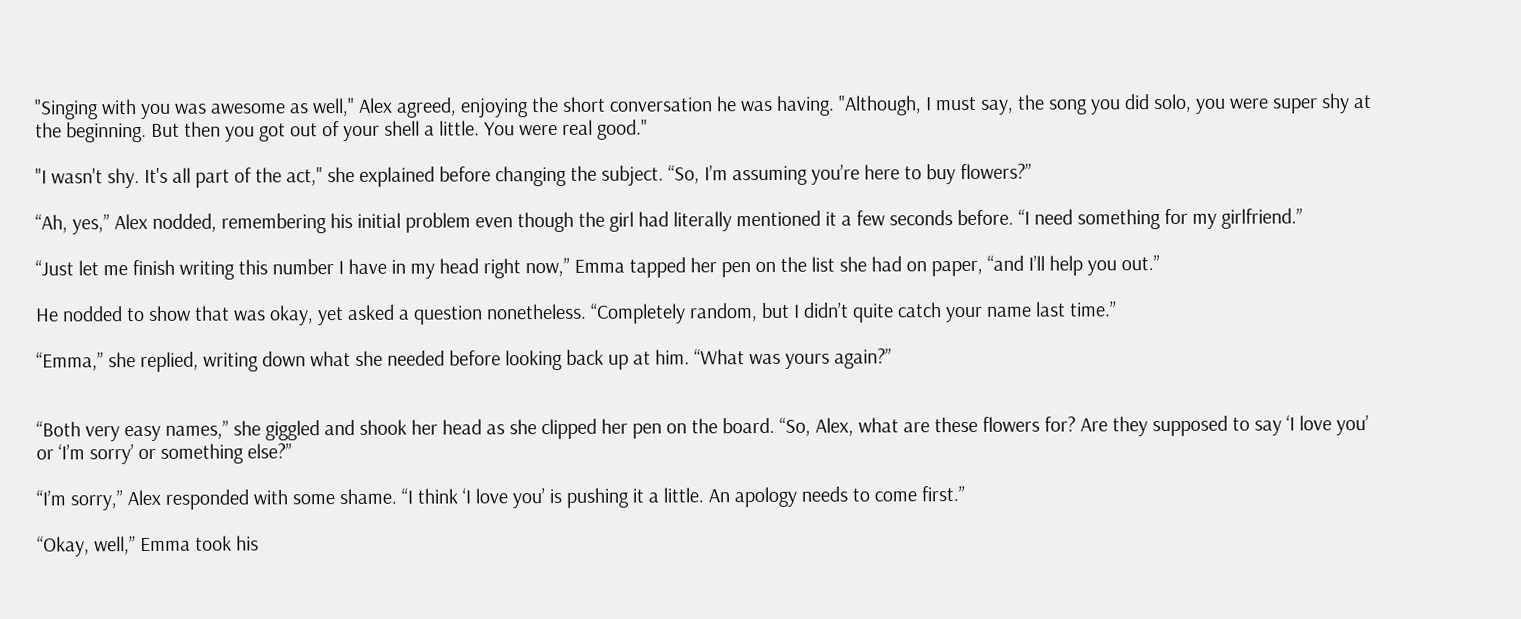"Singing with you was awesome as well," Alex agreed, enjoying the short conversation he was having. "Although, I must say, the song you did solo, you were super shy at the beginning. But then you got out of your shell a little. You were real good."

"I wasn't shy. It's all part of the act," she explained before changing the subject. “So, I’m assuming you’re here to buy flowers?”

“Ah, yes,” Alex nodded, remembering his initial problem even though the girl had literally mentioned it a few seconds before. “I need something for my girlfriend.”

“Just let me finish writing this number I have in my head right now,” Emma tapped her pen on the list she had on paper, “and I’ll help you out.”

He nodded to show that was okay, yet asked a question nonetheless. “Completely random, but I didn’t quite catch your name last time.”

“Emma,” she replied, writing down what she needed before looking back up at him. “What was yours again?”


“Both very easy names,” she giggled and shook her head as she clipped her pen on the board. “So, Alex, what are these flowers for? Are they supposed to say ‘I love you’ or ‘I’m sorry’ or something else?”

“I’m sorry,” Alex responded with some shame. “I think ‘I love you’ is pushing it a little. An apology needs to come first.”

“Okay, well,” Emma took his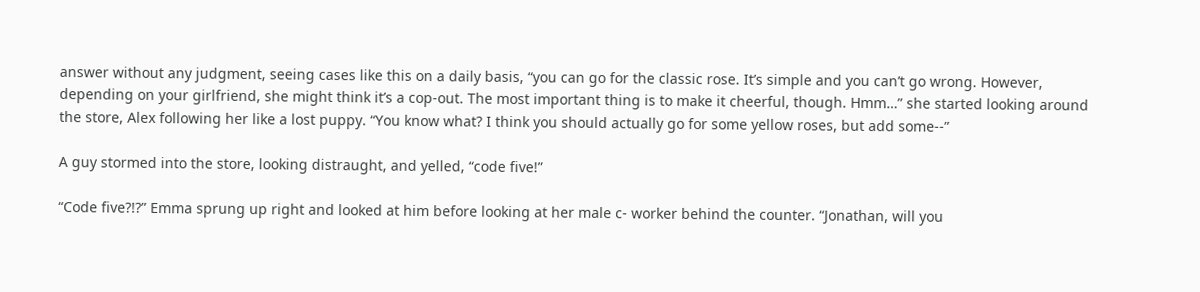answer without any judgment, seeing cases like this on a daily basis, “you can go for the classic rose. It’s simple and you can’t go wrong. However, depending on your girlfriend, she might think it’s a cop-out. The most important thing is to make it cheerful, though. Hmm…” she started looking around the store, Alex following her like a lost puppy. “You know what? I think you should actually go for some yellow roses, but add some--”

A guy stormed into the store, looking distraught, and yelled, “code five!”

“Code five?!?” Emma sprung up right and looked at him before looking at her male c- worker behind the counter. “Jonathan, will you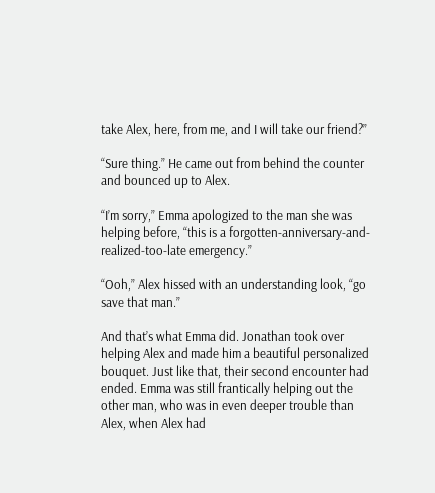take Alex, here, from me, and I will take our friend?”

“Sure thing.” He came out from behind the counter and bounced up to Alex.

“I’m sorry,” Emma apologized to the man she was helping before, “this is a forgotten-anniversary-and-realized-too-late emergency.”

“Ooh,” Alex hissed with an understanding look, “go save that man.”

And that’s what Emma did. Jonathan took over helping Alex and made him a beautiful personalized bouquet. Just like that, their second encounter had ended. Emma was still frantically helping out the other man, who was in even deeper trouble than Alex, when Alex had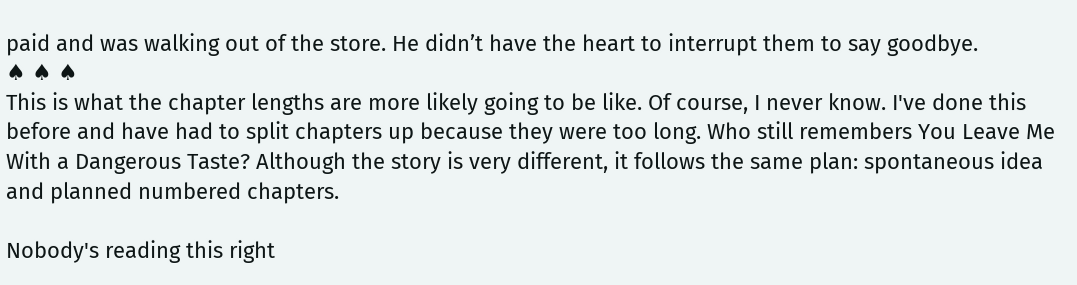paid and was walking out of the store. He didn’t have the heart to interrupt them to say goodbye.
♠ ♠ ♠
This is what the chapter lengths are more likely going to be like. Of course, I never know. I've done this before and have had to split chapters up because they were too long. Who still remembers You Leave Me With a Dangerous Taste? Although the story is very different, it follows the same plan: spontaneous idea and planned numbered chapters.

Nobody's reading this right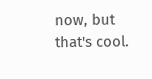now, but that's cool.